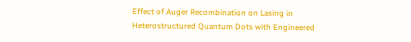Effect of Auger Recombination on Lasing in Heterostructured Quantum Dots with Engineered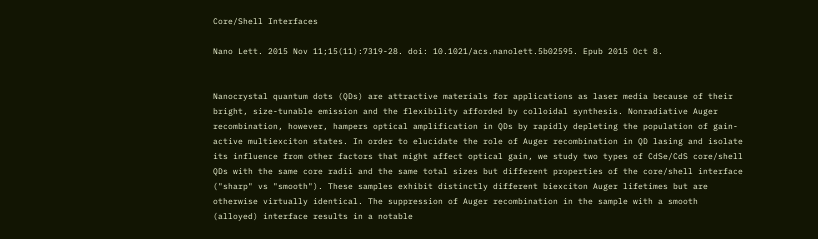Core/Shell Interfaces

Nano Lett. 2015 Nov 11;15(11):7319-28. doi: 10.1021/acs.nanolett.5b02595. Epub 2015 Oct 8.


Nanocrystal quantum dots (QDs) are attractive materials for applications as laser media because of their bright, size-tunable emission and the flexibility afforded by colloidal synthesis. Nonradiative Auger recombination, however, hampers optical amplification in QDs by rapidly depleting the population of gain-active multiexciton states. In order to elucidate the role of Auger recombination in QD lasing and isolate its influence from other factors that might affect optical gain, we study two types of CdSe/CdS core/shell QDs with the same core radii and the same total sizes but different properties of the core/shell interface ("sharp" vs "smooth"). These samples exhibit distinctly different biexciton Auger lifetimes but are otherwise virtually identical. The suppression of Auger recombination in the sample with a smooth (alloyed) interface results in a notable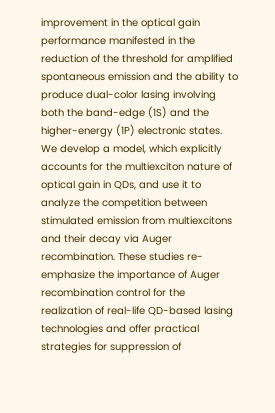improvement in the optical gain performance manifested in the reduction of the threshold for amplified spontaneous emission and the ability to produce dual-color lasing involving both the band-edge (1S) and the higher-energy (1P) electronic states. We develop a model, which explicitly accounts for the multiexciton nature of optical gain in QDs, and use it to analyze the competition between stimulated emission from multiexcitons and their decay via Auger recombination. These studies re-emphasize the importance of Auger recombination control for the realization of real-life QD-based lasing technologies and offer practical strategies for suppression of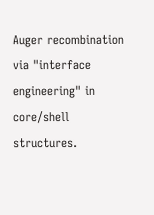Auger recombination via "interface engineering" in core/shell structures.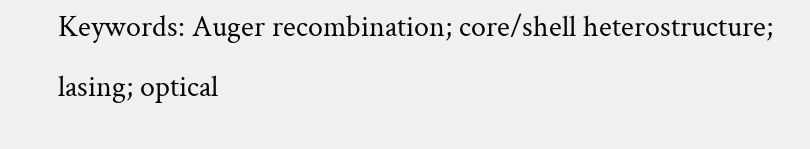Keywords: Auger recombination; core/shell heterostructure; lasing; optical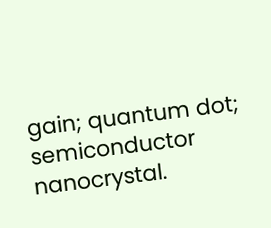gain; quantum dot; semiconductor nanocrystal.